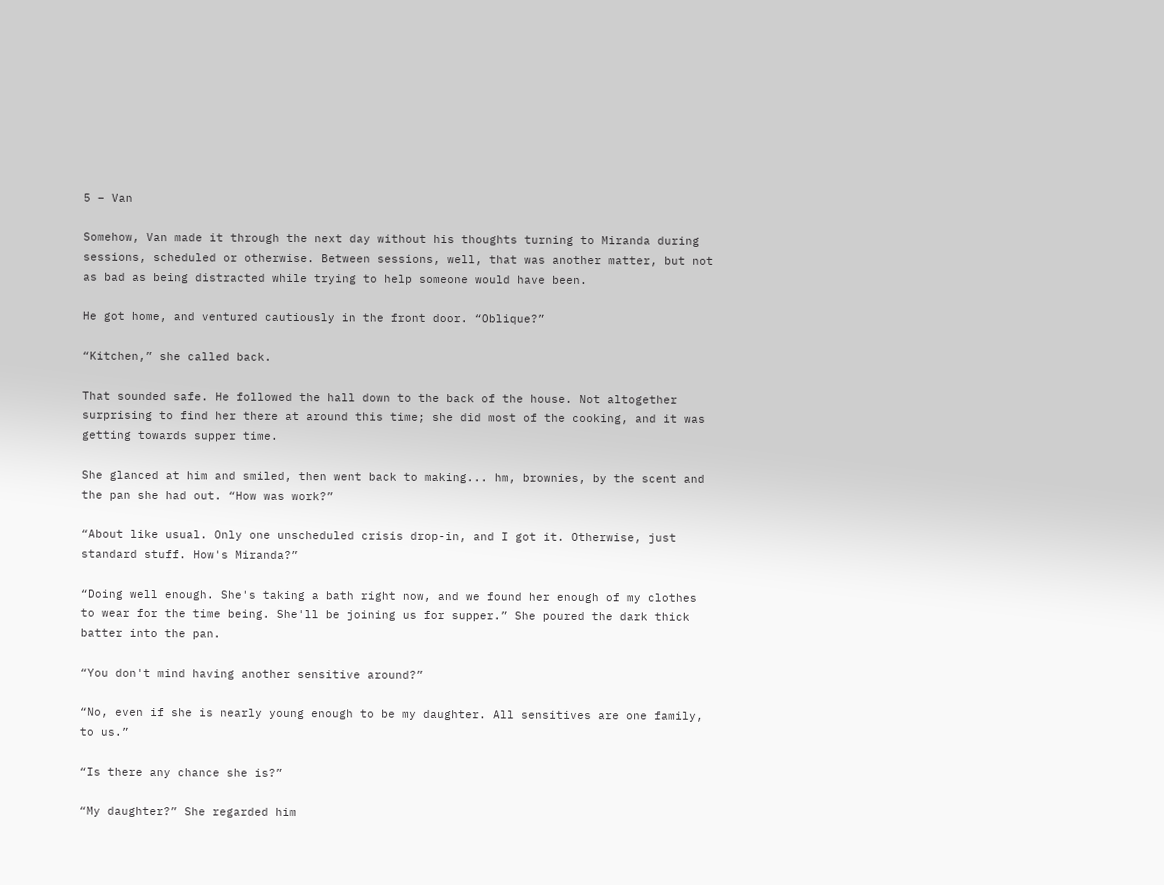5 – Van

Somehow, Van made it through the next day without his thoughts turning to Miranda during sessions, scheduled or otherwise. Between sessions, well, that was another matter, but not as bad as being distracted while trying to help someone would have been.

He got home, and ventured cautiously in the front door. “Oblique?”

“Kitchen,” she called back.

That sounded safe. He followed the hall down to the back of the house. Not altogether surprising to find her there at around this time; she did most of the cooking, and it was getting towards supper time.

She glanced at him and smiled, then went back to making... hm, brownies, by the scent and the pan she had out. “How was work?”

“About like usual. Only one unscheduled crisis drop-in, and I got it. Otherwise, just standard stuff. How's Miranda?”

“Doing well enough. She's taking a bath right now, and we found her enough of my clothes to wear for the time being. She'll be joining us for supper.” She poured the dark thick batter into the pan.

“You don't mind having another sensitive around?”

“No, even if she is nearly young enough to be my daughter. All sensitives are one family, to us.”

“Is there any chance she is?”

“My daughter?” She regarded him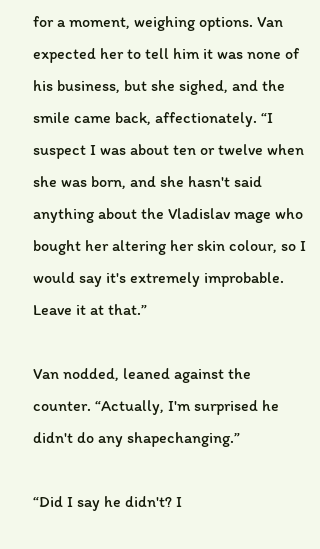for a moment, weighing options. Van expected her to tell him it was none of his business, but she sighed, and the smile came back, affectionately. “I suspect I was about ten or twelve when she was born, and she hasn't said anything about the Vladislav mage who bought her altering her skin colour, so I would say it's extremely improbable. Leave it at that.”

Van nodded, leaned against the counter. “Actually, I'm surprised he didn't do any shapechanging.”

“Did I say he didn't? I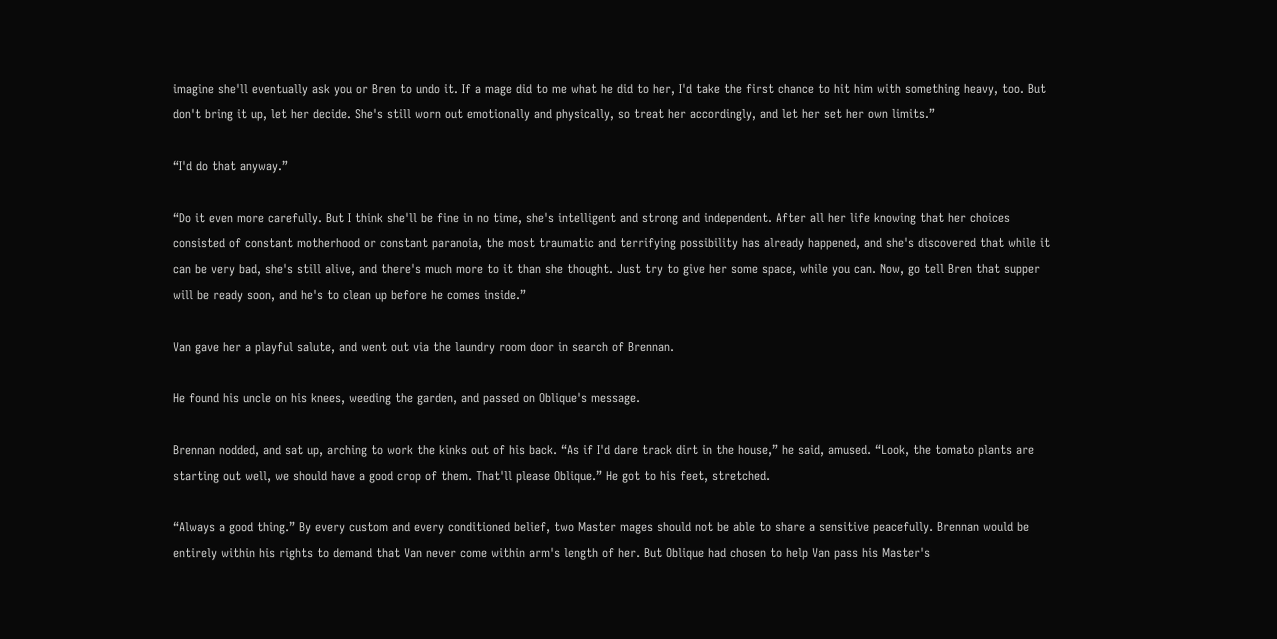imagine she'll eventually ask you or Bren to undo it. If a mage did to me what he did to her, I'd take the first chance to hit him with something heavy, too. But don't bring it up, let her decide. She's still worn out emotionally and physically, so treat her accordingly, and let her set her own limits.”

“I'd do that anyway.”

“Do it even more carefully. But I think she'll be fine in no time, she's intelligent and strong and independent. After all her life knowing that her choices consisted of constant motherhood or constant paranoia, the most traumatic and terrifying possibility has already happened, and she's discovered that while it can be very bad, she's still alive, and there's much more to it than she thought. Just try to give her some space, while you can. Now, go tell Bren that supper will be ready soon, and he's to clean up before he comes inside.”

Van gave her a playful salute, and went out via the laundry room door in search of Brennan.

He found his uncle on his knees, weeding the garden, and passed on Oblique's message.

Brennan nodded, and sat up, arching to work the kinks out of his back. “As if I'd dare track dirt in the house,” he said, amused. “Look, the tomato plants are starting out well, we should have a good crop of them. That'll please Oblique.” He got to his feet, stretched.

“Always a good thing.” By every custom and every conditioned belief, two Master mages should not be able to share a sensitive peacefully. Brennan would be entirely within his rights to demand that Van never come within arm's length of her. But Oblique had chosen to help Van pass his Master's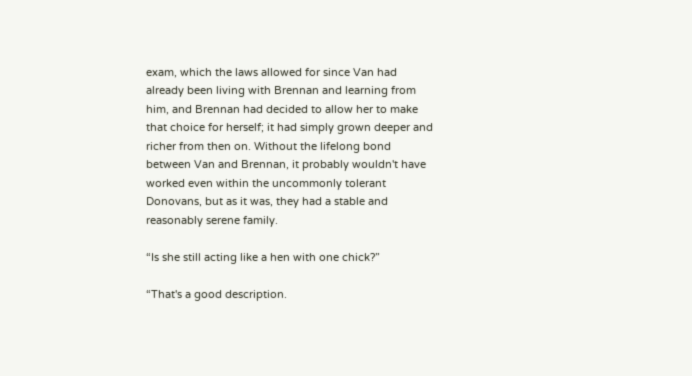exam, which the laws allowed for since Van had already been living with Brennan and learning from him, and Brennan had decided to allow her to make that choice for herself; it had simply grown deeper and richer from then on. Without the lifelong bond between Van and Brennan, it probably wouldn't have worked even within the uncommonly tolerant Donovans, but as it was, they had a stable and reasonably serene family.

“Is she still acting like a hen with one chick?”

“That's a good description.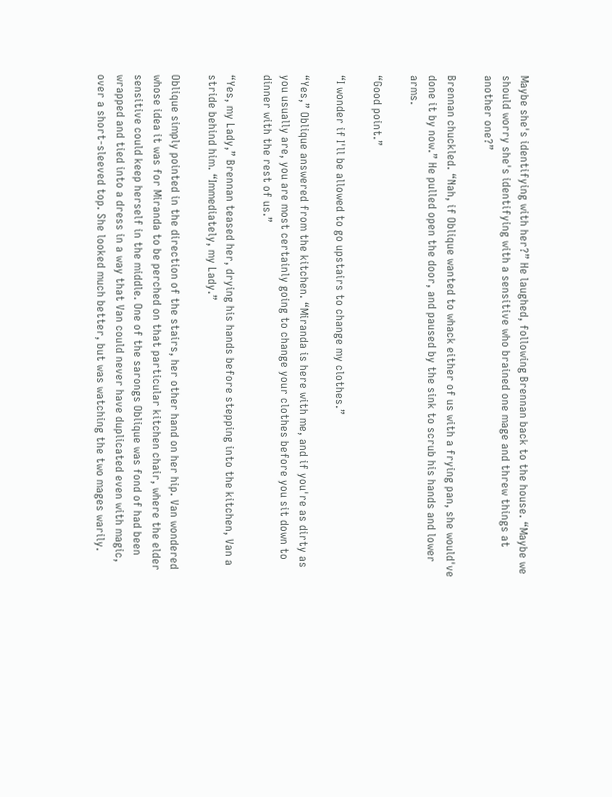Maybe she's identifying with her?” He laughed, following Brennan back to the house. “Maybe we should worry she's identifying with a sensitive who brained one mage and threw things at another one?”

Brennan chuckled. “Nah, if Oblique wanted to whack either of us with a frying pan, she would've done it by now.” He pulled open the door, and paused by the sink to scrub his hands and lower arms.

“Good point.”

“I wonder if I'll be allowed to go upstairs to change my clothes.”

“Yes,” Oblique answered from the kitchen. “Miranda is here with me, and if you're as dirty as you usually are, you are most certainly going to change your clothes before you sit down to dinner with the rest of us.”

“Yes, my Lady,” Brennan teased her, drying his hands before stepping into the kitchen, Van a stride behind him. “Immediately, my Lady.”

Oblique simply pointed in the direction of the stairs, her other hand on her hip. Van wondered whose idea it was for Miranda to be perched on that particular kitchen chair, where the elder sensitive could keep herself in the middle. One of the sarongs Oblique was fond of had been wrapped and tied into a dress in a way that Van could never have duplicated even with magic, over a short-sleeved top. She looked much better, but was watching the two mages warily.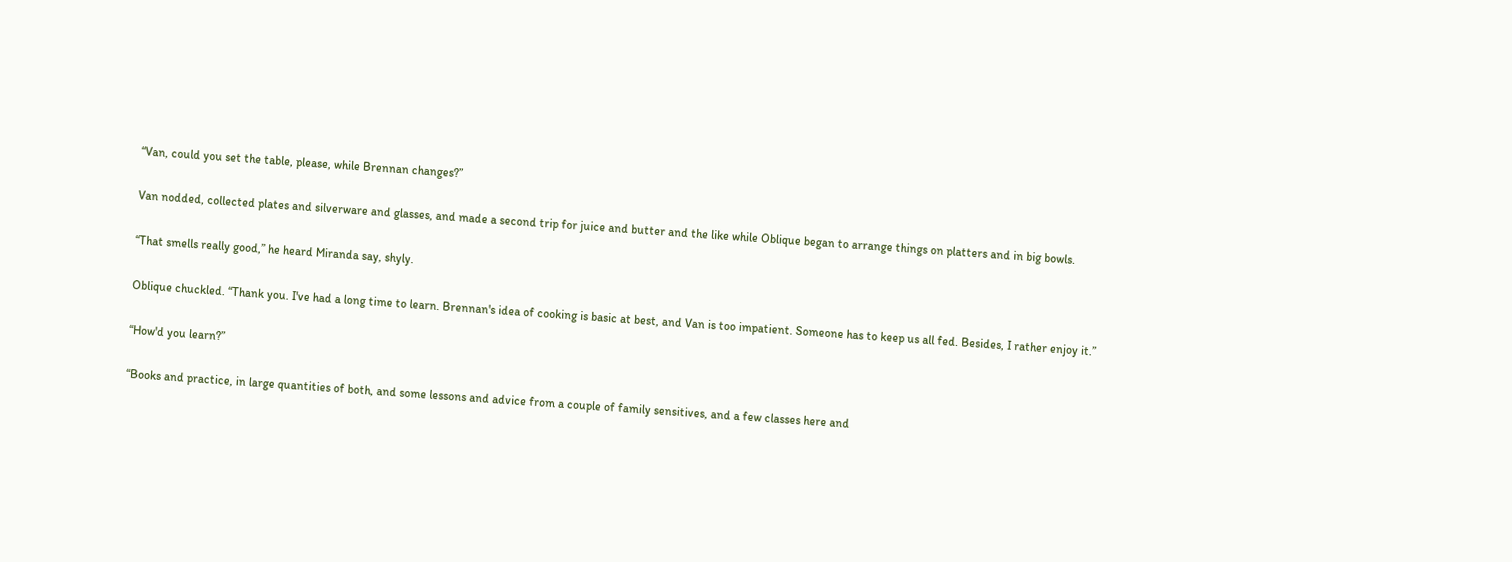“Van, could you set the table, please, while Brennan changes?”

Van nodded, collected plates and silverware and glasses, and made a second trip for juice and butter and the like while Oblique began to arrange things on platters and in big bowls.

“That smells really good,” he heard Miranda say, shyly.

Oblique chuckled. “Thank you. I've had a long time to learn. Brennan's idea of cooking is basic at best, and Van is too impatient. Someone has to keep us all fed. Besides, I rather enjoy it.”

“How'd you learn?”

“Books and practice, in large quantities of both, and some lessons and advice from a couple of family sensitives, and a few classes here and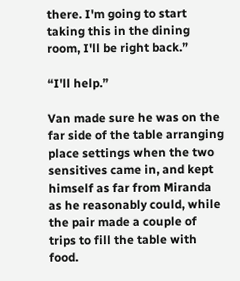there. I'm going to start taking this in the dining room, I'll be right back.”

“I'll help.”

Van made sure he was on the far side of the table arranging place settings when the two sensitives came in, and kept himself as far from Miranda as he reasonably could, while the pair made a couple of trips to fill the table with food.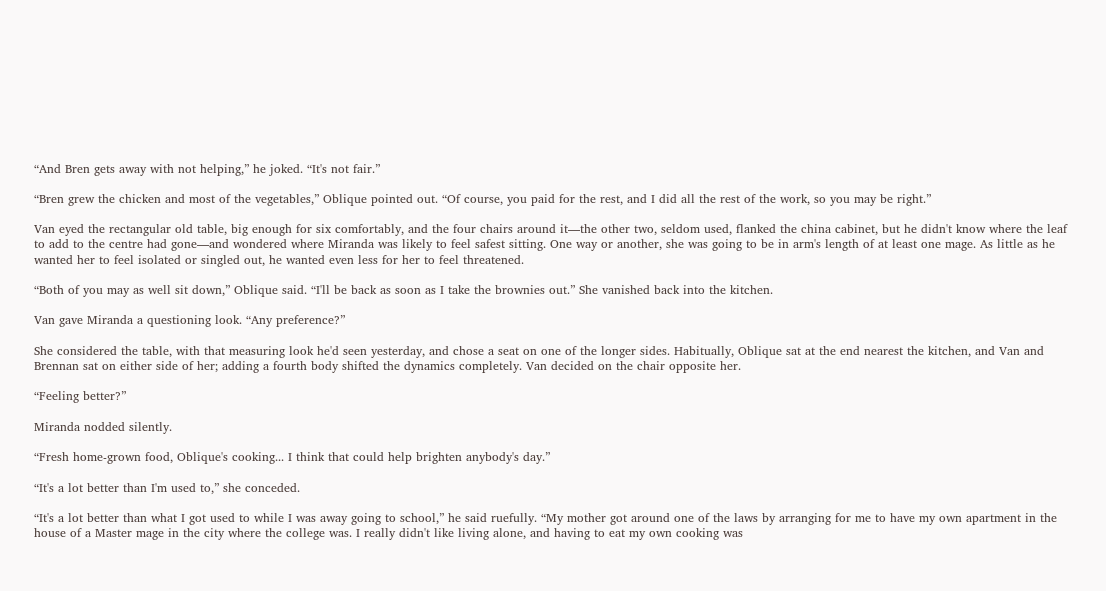“And Bren gets away with not helping,” he joked. “It's not fair.”

“Bren grew the chicken and most of the vegetables,” Oblique pointed out. “Of course, you paid for the rest, and I did all the rest of the work, so you may be right.”

Van eyed the rectangular old table, big enough for six comfortably, and the four chairs around it—the other two, seldom used, flanked the china cabinet, but he didn't know where the leaf to add to the centre had gone—and wondered where Miranda was likely to feel safest sitting. One way or another, she was going to be in arm's length of at least one mage. As little as he wanted her to feel isolated or singled out, he wanted even less for her to feel threatened.

“Both of you may as well sit down,” Oblique said. “I'll be back as soon as I take the brownies out.” She vanished back into the kitchen.

Van gave Miranda a questioning look. “Any preference?”

She considered the table, with that measuring look he'd seen yesterday, and chose a seat on one of the longer sides. Habitually, Oblique sat at the end nearest the kitchen, and Van and Brennan sat on either side of her; adding a fourth body shifted the dynamics completely. Van decided on the chair opposite her.

“Feeling better?”

Miranda nodded silently.

“Fresh home-grown food, Oblique's cooking... I think that could help brighten anybody's day.”

“It's a lot better than I'm used to,” she conceded.

“It's a lot better than what I got used to while I was away going to school,” he said ruefully. “My mother got around one of the laws by arranging for me to have my own apartment in the house of a Master mage in the city where the college was. I really didn't like living alone, and having to eat my own cooking was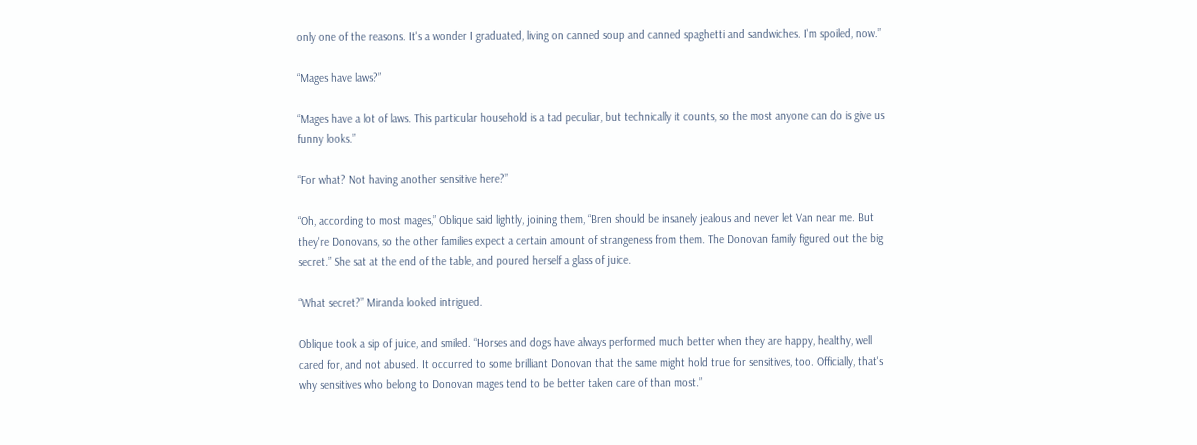only one of the reasons. It's a wonder I graduated, living on canned soup and canned spaghetti and sandwiches. I'm spoiled, now.”

“Mages have laws?”

“Mages have a lot of laws. This particular household is a tad peculiar, but technically it counts, so the most anyone can do is give us funny looks.”

“For what? Not having another sensitive here?”

“Oh, according to most mages,” Oblique said lightly, joining them, “Bren should be insanely jealous and never let Van near me. But they're Donovans, so the other families expect a certain amount of strangeness from them. The Donovan family figured out the big secret.” She sat at the end of the table, and poured herself a glass of juice.

“What secret?” Miranda looked intrigued.

Oblique took a sip of juice, and smiled. “Horses and dogs have always performed much better when they are happy, healthy, well cared for, and not abused. It occurred to some brilliant Donovan that the same might hold true for sensitives, too. Officially, that's why sensitives who belong to Donovan mages tend to be better taken care of than most.”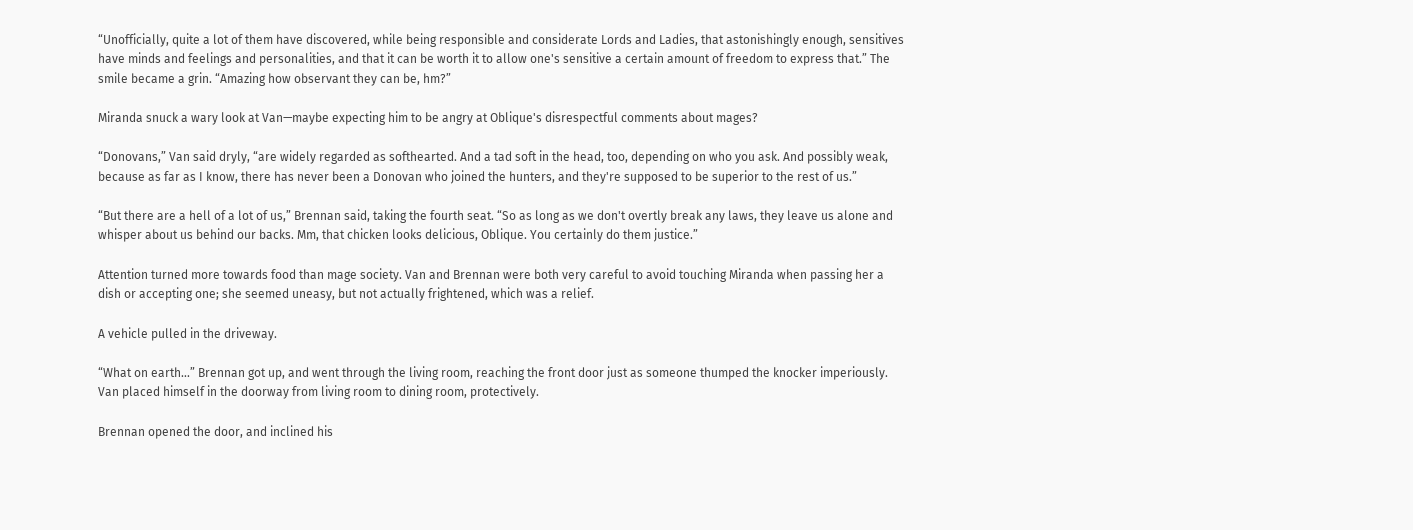“Unofficially, quite a lot of them have discovered, while being responsible and considerate Lords and Ladies, that astonishingly enough, sensitives have minds and feelings and personalities, and that it can be worth it to allow one's sensitive a certain amount of freedom to express that.” The smile became a grin. “Amazing how observant they can be, hm?”

Miranda snuck a wary look at Van—maybe expecting him to be angry at Oblique's disrespectful comments about mages?

“Donovans,” Van said dryly, “are widely regarded as softhearted. And a tad soft in the head, too, depending on who you ask. And possibly weak, because as far as I know, there has never been a Donovan who joined the hunters, and they're supposed to be superior to the rest of us.”

“But there are a hell of a lot of us,” Brennan said, taking the fourth seat. “So as long as we don't overtly break any laws, they leave us alone and whisper about us behind our backs. Mm, that chicken looks delicious, Oblique. You certainly do them justice.”

Attention turned more towards food than mage society. Van and Brennan were both very careful to avoid touching Miranda when passing her a dish or accepting one; she seemed uneasy, but not actually frightened, which was a relief.

A vehicle pulled in the driveway.

“What on earth...” Brennan got up, and went through the living room, reaching the front door just as someone thumped the knocker imperiously. Van placed himself in the doorway from living room to dining room, protectively.

Brennan opened the door, and inclined his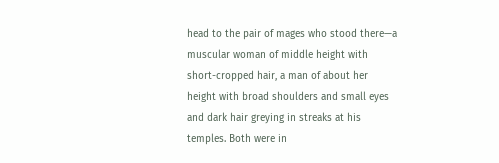head to the pair of mages who stood there—a muscular woman of middle height with short-cropped hair, a man of about her height with broad shoulders and small eyes and dark hair greying in streaks at his temples. Both were in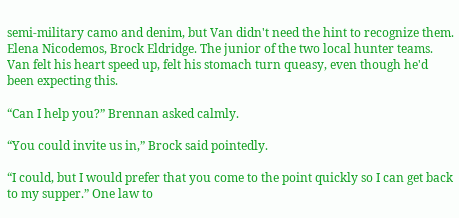semi-military camo and denim, but Van didn't need the hint to recognize them. Elena Nicodemos, Brock Eldridge. The junior of the two local hunter teams. Van felt his heart speed up, felt his stomach turn queasy, even though he'd been expecting this.

“Can I help you?” Brennan asked calmly.

“You could invite us in,” Brock said pointedly.

“I could, but I would prefer that you come to the point quickly so I can get back to my supper.” One law to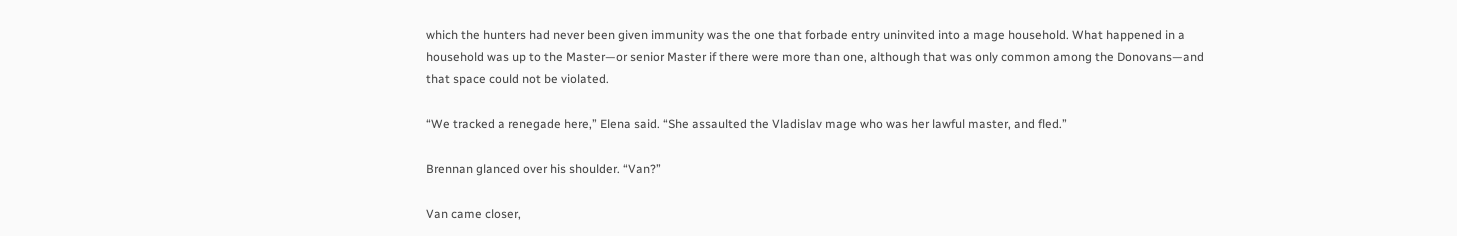which the hunters had never been given immunity was the one that forbade entry uninvited into a mage household. What happened in a household was up to the Master—or senior Master if there were more than one, although that was only common among the Donovans—and that space could not be violated.

“We tracked a renegade here,” Elena said. “She assaulted the Vladislav mage who was her lawful master, and fled.”

Brennan glanced over his shoulder. “Van?”

Van came closer,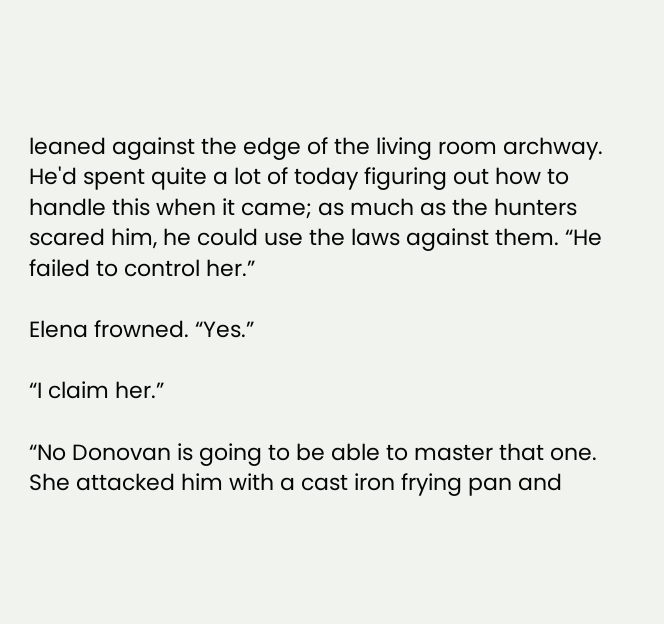leaned against the edge of the living room archway. He'd spent quite a lot of today figuring out how to handle this when it came; as much as the hunters scared him, he could use the laws against them. “He failed to control her.”

Elena frowned. “Yes.”

“I claim her.”

“No Donovan is going to be able to master that one. She attacked him with a cast iron frying pan and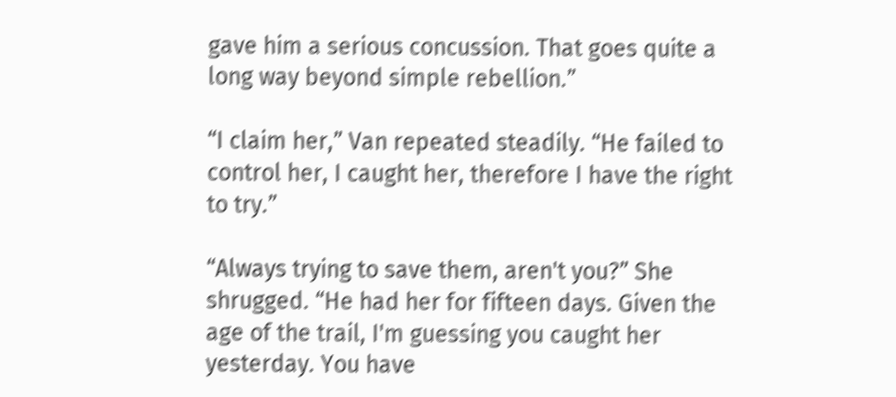gave him a serious concussion. That goes quite a long way beyond simple rebellion.”

“I claim her,” Van repeated steadily. “He failed to control her, I caught her, therefore I have the right to try.”

“Always trying to save them, aren't you?” She shrugged. “He had her for fifteen days. Given the age of the trail, I'm guessing you caught her yesterday. You have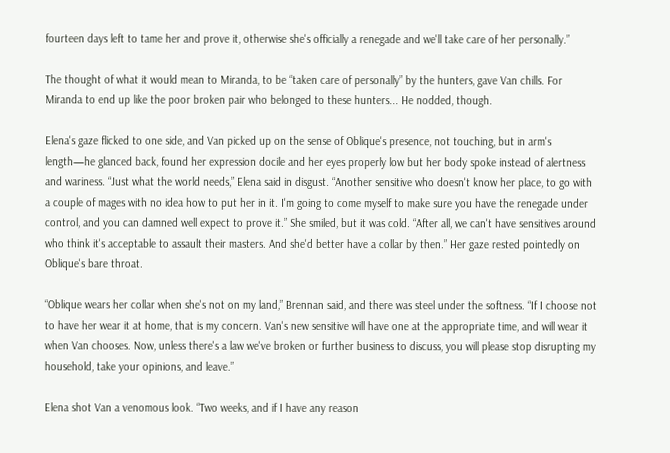fourteen days left to tame her and prove it, otherwise she's officially a renegade and we'll take care of her personally.”

The thought of what it would mean to Miranda, to be “taken care of personally” by the hunters, gave Van chills. For Miranda to end up like the poor broken pair who belonged to these hunters... He nodded, though.

Elena's gaze flicked to one side, and Van picked up on the sense of Oblique's presence, not touching, but in arm's length—he glanced back, found her expression docile and her eyes properly low but her body spoke instead of alertness and wariness. “Just what the world needs,” Elena said in disgust. “Another sensitive who doesn't know her place, to go with a couple of mages with no idea how to put her in it. I'm going to come myself to make sure you have the renegade under control, and you can damned well expect to prove it.” She smiled, but it was cold. “After all, we can't have sensitives around who think it's acceptable to assault their masters. And she'd better have a collar by then.” Her gaze rested pointedly on Oblique's bare throat.

“Oblique wears her collar when she's not on my land,” Brennan said, and there was steel under the softness. “If I choose not to have her wear it at home, that is my concern. Van's new sensitive will have one at the appropriate time, and will wear it when Van chooses. Now, unless there's a law we've broken or further business to discuss, you will please stop disrupting my household, take your opinions, and leave.”

Elena shot Van a venomous look. “Two weeks, and if I have any reason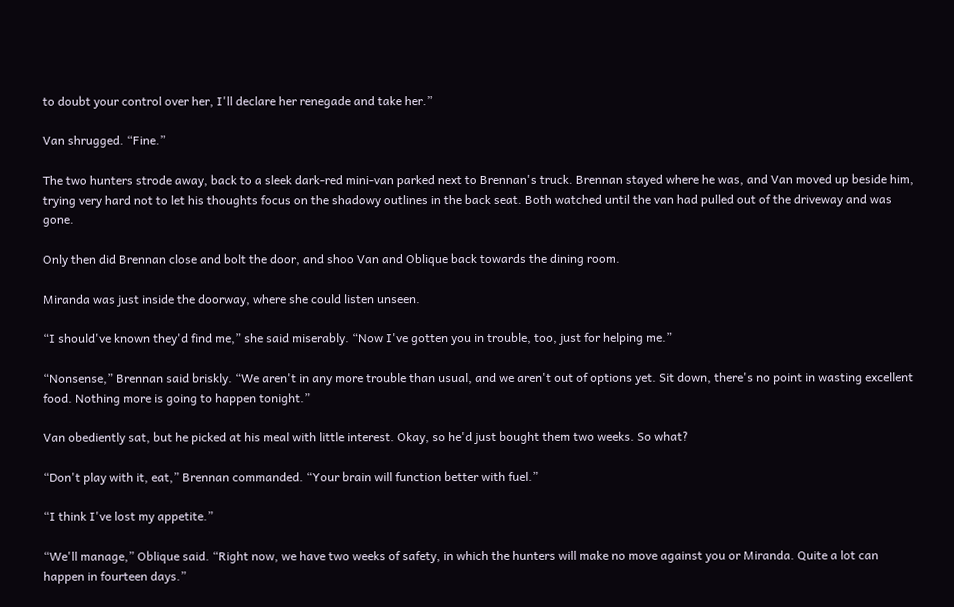to doubt your control over her, I'll declare her renegade and take her.”

Van shrugged. “Fine.”

The two hunters strode away, back to a sleek dark-red mini-van parked next to Brennan's truck. Brennan stayed where he was, and Van moved up beside him, trying very hard not to let his thoughts focus on the shadowy outlines in the back seat. Both watched until the van had pulled out of the driveway and was gone.

Only then did Brennan close and bolt the door, and shoo Van and Oblique back towards the dining room.

Miranda was just inside the doorway, where she could listen unseen.

“I should've known they'd find me,” she said miserably. “Now I've gotten you in trouble, too, just for helping me.”

“Nonsense,” Brennan said briskly. “We aren't in any more trouble than usual, and we aren't out of options yet. Sit down, there's no point in wasting excellent food. Nothing more is going to happen tonight.”

Van obediently sat, but he picked at his meal with little interest. Okay, so he'd just bought them two weeks. So what?

“Don't play with it, eat,” Brennan commanded. “Your brain will function better with fuel.”

“I think I've lost my appetite.”

“We'll manage,” Oblique said. “Right now, we have two weeks of safety, in which the hunters will make no move against you or Miranda. Quite a lot can happen in fourteen days.”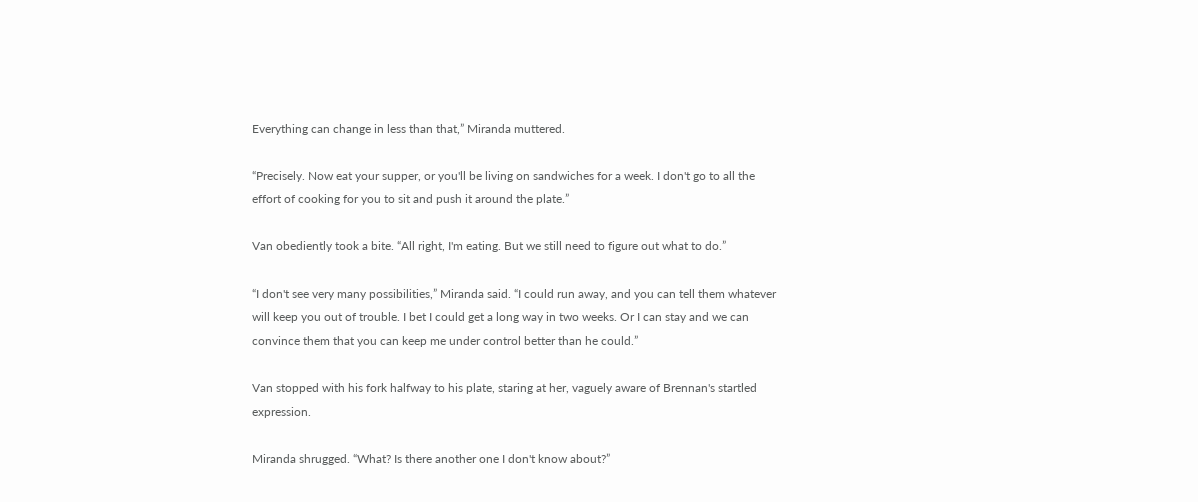Everything can change in less than that,” Miranda muttered.

“Precisely. Now eat your supper, or you'll be living on sandwiches for a week. I don't go to all the effort of cooking for you to sit and push it around the plate.”

Van obediently took a bite. “All right, I'm eating. But we still need to figure out what to do.”

“I don't see very many possibilities,” Miranda said. “I could run away, and you can tell them whatever will keep you out of trouble. I bet I could get a long way in two weeks. Or I can stay and we can convince them that you can keep me under control better than he could.”

Van stopped with his fork halfway to his plate, staring at her, vaguely aware of Brennan's startled expression.

Miranda shrugged. “What? Is there another one I don't know about?”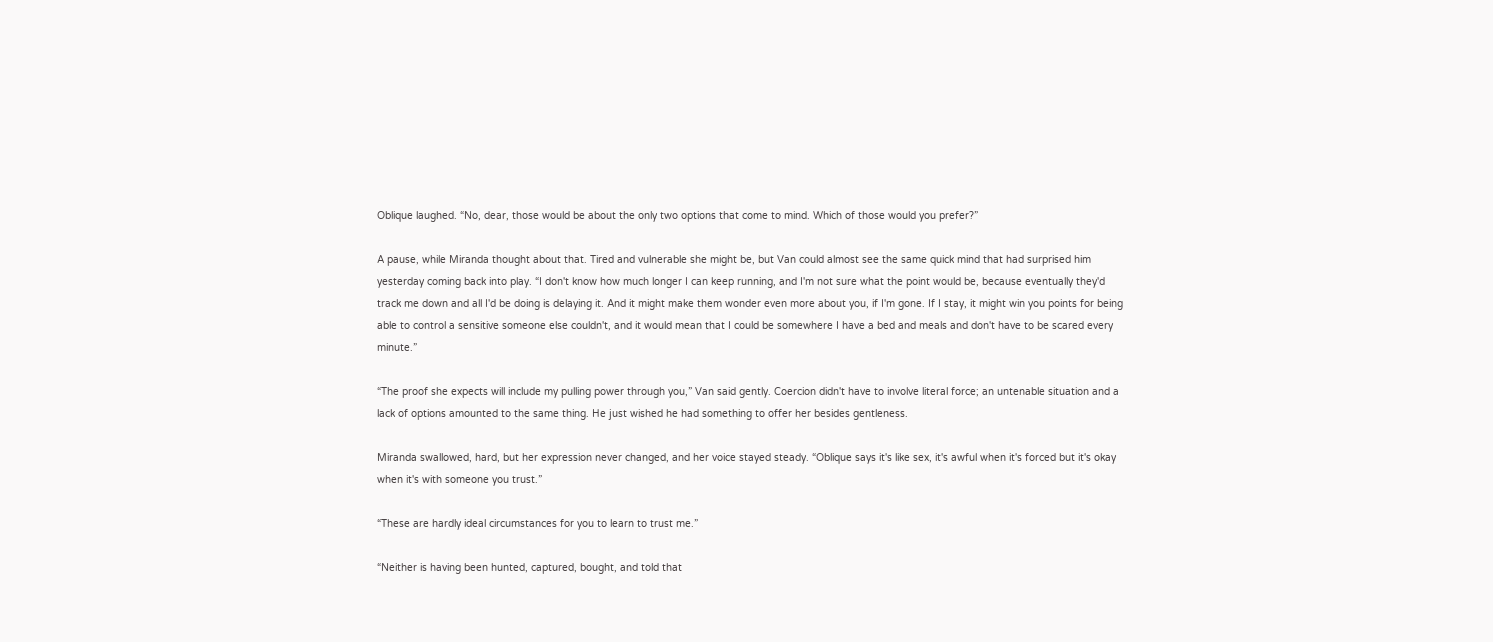Oblique laughed. “No, dear, those would be about the only two options that come to mind. Which of those would you prefer?”

A pause, while Miranda thought about that. Tired and vulnerable she might be, but Van could almost see the same quick mind that had surprised him yesterday coming back into play. “I don't know how much longer I can keep running, and I'm not sure what the point would be, because eventually they'd track me down and all I'd be doing is delaying it. And it might make them wonder even more about you, if I'm gone. If I stay, it might win you points for being able to control a sensitive someone else couldn't, and it would mean that I could be somewhere I have a bed and meals and don't have to be scared every minute.”

“The proof she expects will include my pulling power through you,” Van said gently. Coercion didn't have to involve literal force; an untenable situation and a lack of options amounted to the same thing. He just wished he had something to offer her besides gentleness.

Miranda swallowed, hard, but her expression never changed, and her voice stayed steady. “Oblique says it's like sex, it's awful when it's forced but it's okay when it's with someone you trust.”

“These are hardly ideal circumstances for you to learn to trust me.”

“Neither is having been hunted, captured, bought, and told that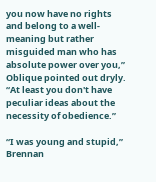you now have no rights and belong to a well-meaning but rather misguided man who has absolute power over you,” Oblique pointed out dryly. “At least you don't have peculiar ideas about the necessity of obedience.”

“I was young and stupid,” Brennan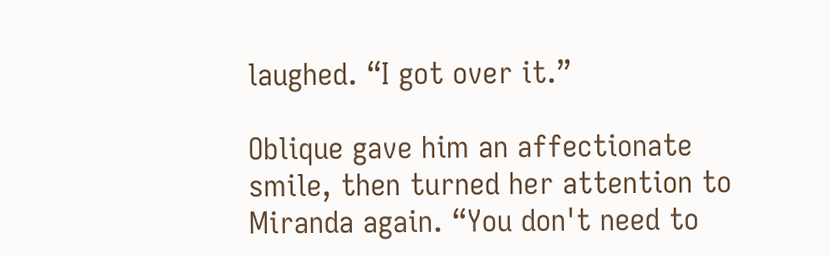laughed. “I got over it.”

Oblique gave him an affectionate smile, then turned her attention to Miranda again. “You don't need to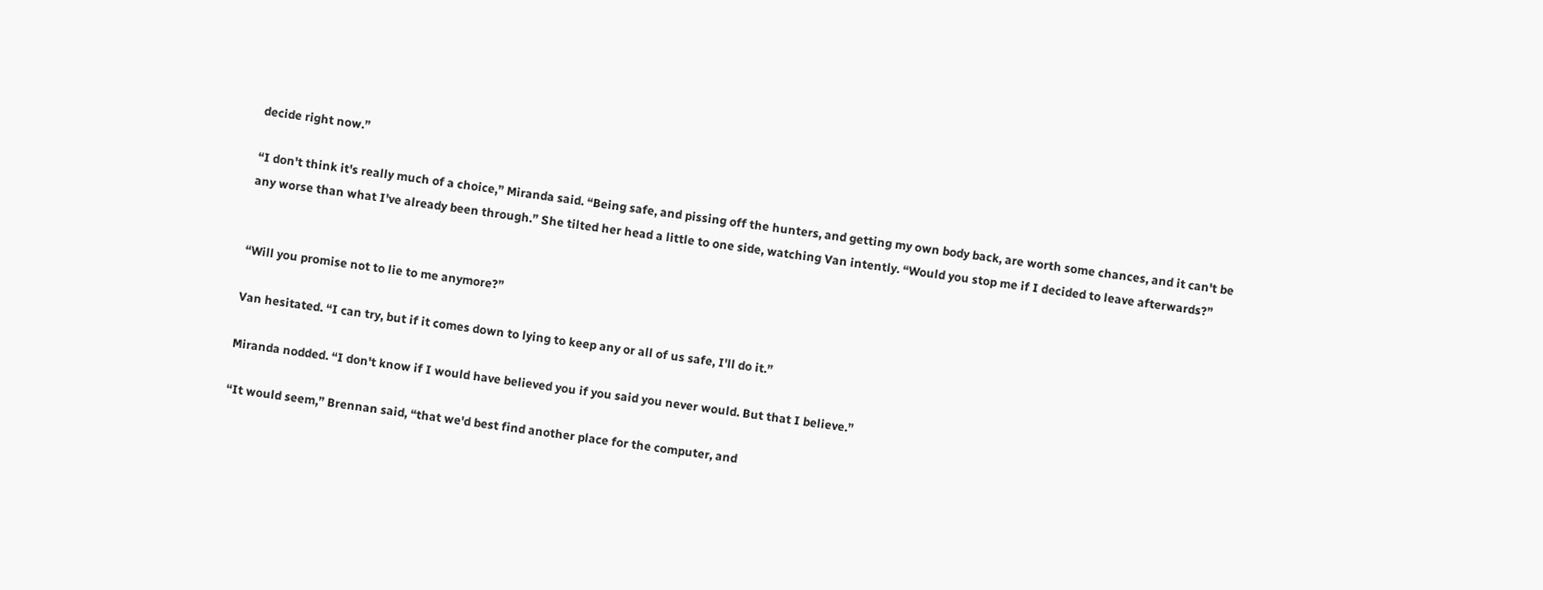decide right now.”

“I don't think it's really much of a choice,” Miranda said. “Being safe, and pissing off the hunters, and getting my own body back, are worth some chances, and it can't be any worse than what I've already been through.” She tilted her head a little to one side, watching Van intently. “Would you stop me if I decided to leave afterwards?”


“Will you promise not to lie to me anymore?”

Van hesitated. “I can try, but if it comes down to lying to keep any or all of us safe, I'll do it.”

Miranda nodded. “I don't know if I would have believed you if you said you never would. But that I believe.”

“It would seem,” Brennan said, “that we'd best find another place for the computer, and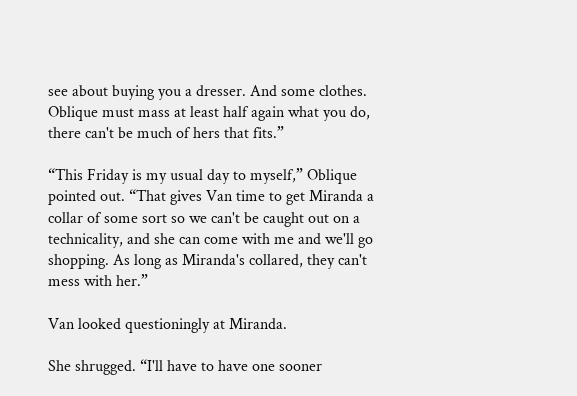see about buying you a dresser. And some clothes. Oblique must mass at least half again what you do, there can't be much of hers that fits.”

“This Friday is my usual day to myself,” Oblique pointed out. “That gives Van time to get Miranda a collar of some sort so we can't be caught out on a technicality, and she can come with me and we'll go shopping. As long as Miranda's collared, they can't mess with her.”

Van looked questioningly at Miranda.

She shrugged. “I'll have to have one sooner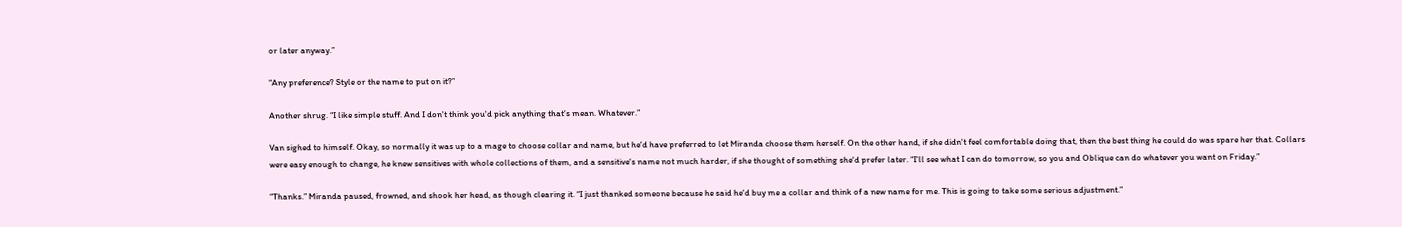or later anyway.”

“Any preference? Style or the name to put on it?”

Another shrug. “I like simple stuff. And I don't think you'd pick anything that's mean. Whatever.”

Van sighed to himself. Okay, so normally it was up to a mage to choose collar and name, but he'd have preferred to let Miranda choose them herself. On the other hand, if she didn't feel comfortable doing that, then the best thing he could do was spare her that. Collars were easy enough to change, he knew sensitives with whole collections of them, and a sensitive's name not much harder, if she thought of something she'd prefer later. “I'll see what I can do tomorrow, so you and Oblique can do whatever you want on Friday.”

“Thanks.” Miranda paused, frowned, and shook her head, as though clearing it. “I just thanked someone because he said he'd buy me a collar and think of a new name for me. This is going to take some serious adjustment.”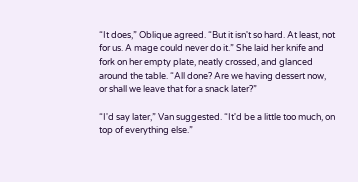“It does,” Oblique agreed. “But it isn't so hard. At least, not for us. A mage could never do it.” She laid her knife and fork on her empty plate, neatly crossed, and glanced around the table. “All done? Are we having dessert now, or shall we leave that for a snack later?”

“I'd say later,” Van suggested. “It'd be a little too much, on top of everything else.”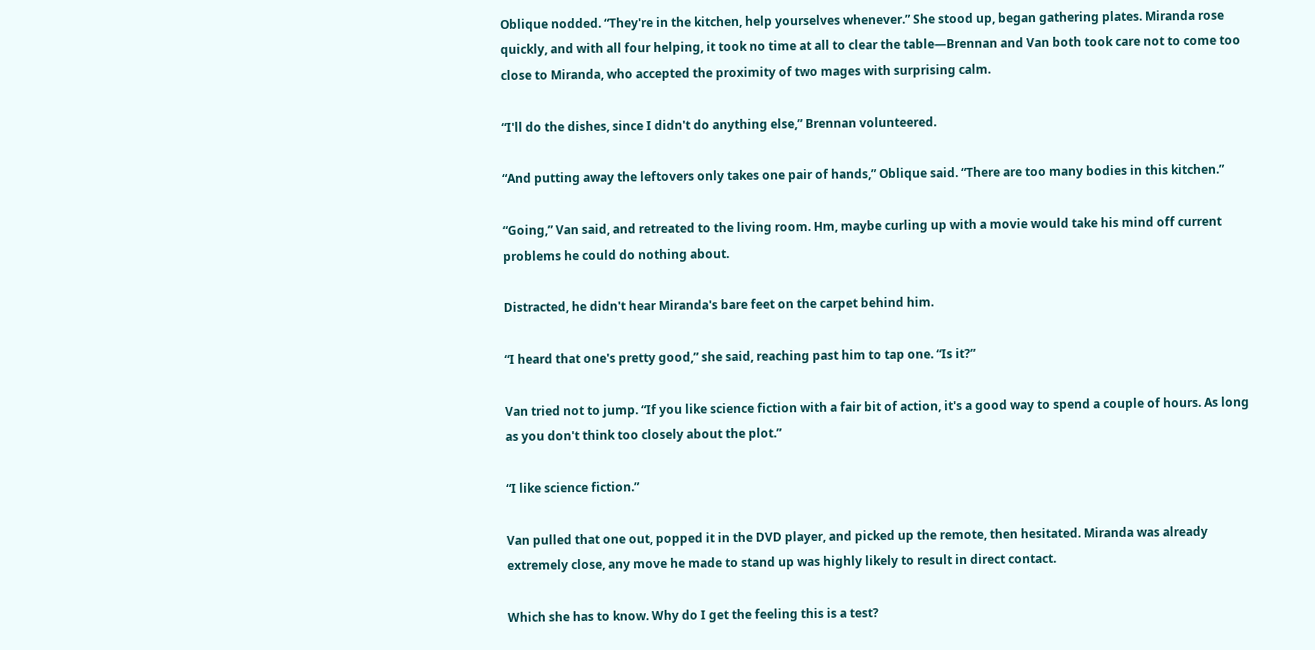Oblique nodded. “They're in the kitchen, help yourselves whenever.” She stood up, began gathering plates. Miranda rose quickly, and with all four helping, it took no time at all to clear the table—Brennan and Van both took care not to come too close to Miranda, who accepted the proximity of two mages with surprising calm.

“I'll do the dishes, since I didn't do anything else,” Brennan volunteered.

“And putting away the leftovers only takes one pair of hands,” Oblique said. “There are too many bodies in this kitchen.”

“Going,” Van said, and retreated to the living room. Hm, maybe curling up with a movie would take his mind off current problems he could do nothing about.

Distracted, he didn't hear Miranda's bare feet on the carpet behind him.

“I heard that one's pretty good,” she said, reaching past him to tap one. “Is it?”

Van tried not to jump. “If you like science fiction with a fair bit of action, it's a good way to spend a couple of hours. As long as you don't think too closely about the plot.”

“I like science fiction.”

Van pulled that one out, popped it in the DVD player, and picked up the remote, then hesitated. Miranda was already extremely close, any move he made to stand up was highly likely to result in direct contact.

Which she has to know. Why do I get the feeling this is a test?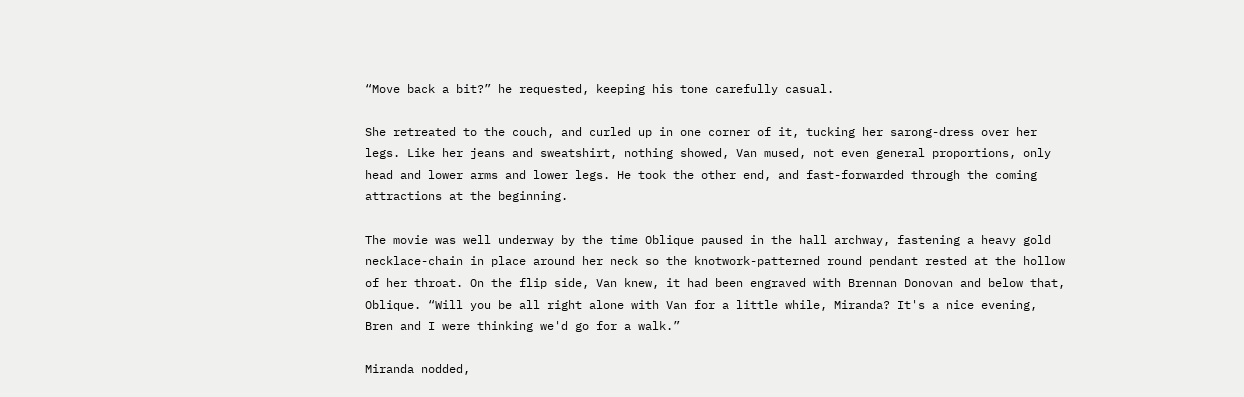“Move back a bit?” he requested, keeping his tone carefully casual.

She retreated to the couch, and curled up in one corner of it, tucking her sarong-dress over her legs. Like her jeans and sweatshirt, nothing showed, Van mused, not even general proportions, only head and lower arms and lower legs. He took the other end, and fast-forwarded through the coming attractions at the beginning.

The movie was well underway by the time Oblique paused in the hall archway, fastening a heavy gold necklace-chain in place around her neck so the knotwork-patterned round pendant rested at the hollow of her throat. On the flip side, Van knew, it had been engraved with Brennan Donovan and below that, Oblique. “Will you be all right alone with Van for a little while, Miranda? It's a nice evening, Bren and I were thinking we'd go for a walk.”

Miranda nodded,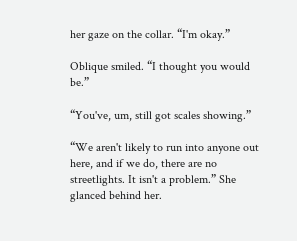her gaze on the collar. “I'm okay.”

Oblique smiled. “I thought you would be.”

“You've, um, still got scales showing.”

“We aren't likely to run into anyone out here, and if we do, there are no streetlights. It isn't a problem.” She glanced behind her.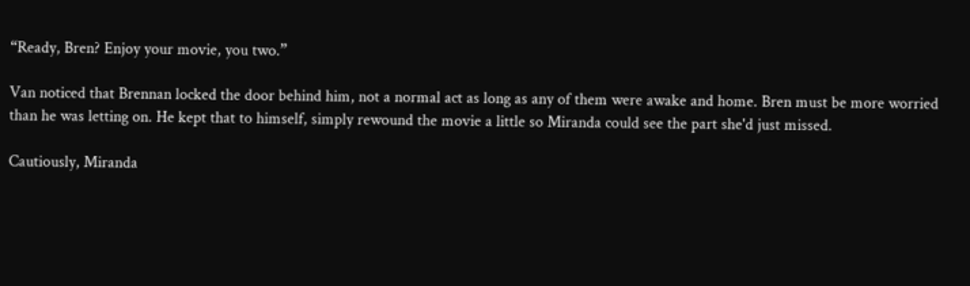“Ready, Bren? Enjoy your movie, you two.”

Van noticed that Brennan locked the door behind him, not a normal act as long as any of them were awake and home. Bren must be more worried than he was letting on. He kept that to himself, simply rewound the movie a little so Miranda could see the part she'd just missed.

Cautiously, Miranda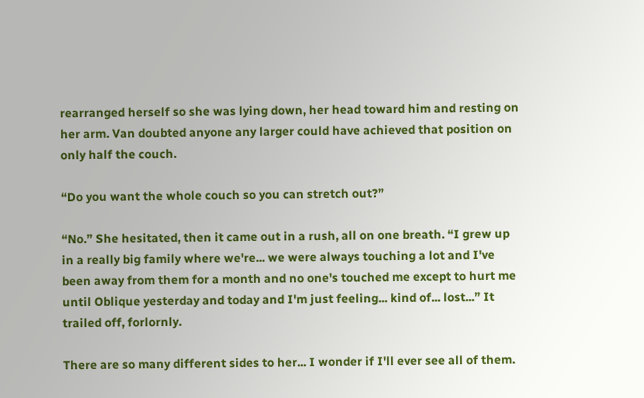rearranged herself so she was lying down, her head toward him and resting on her arm. Van doubted anyone any larger could have achieved that position on only half the couch.

“Do you want the whole couch so you can stretch out?”

“No.” She hesitated, then it came out in a rush, all on one breath. “I grew up in a really big family where we're... we were always touching a lot and I've been away from them for a month and no one's touched me except to hurt me until Oblique yesterday and today and I'm just feeling... kind of... lost...” It trailed off, forlornly.

There are so many different sides to her... I wonder if I'll ever see all of them.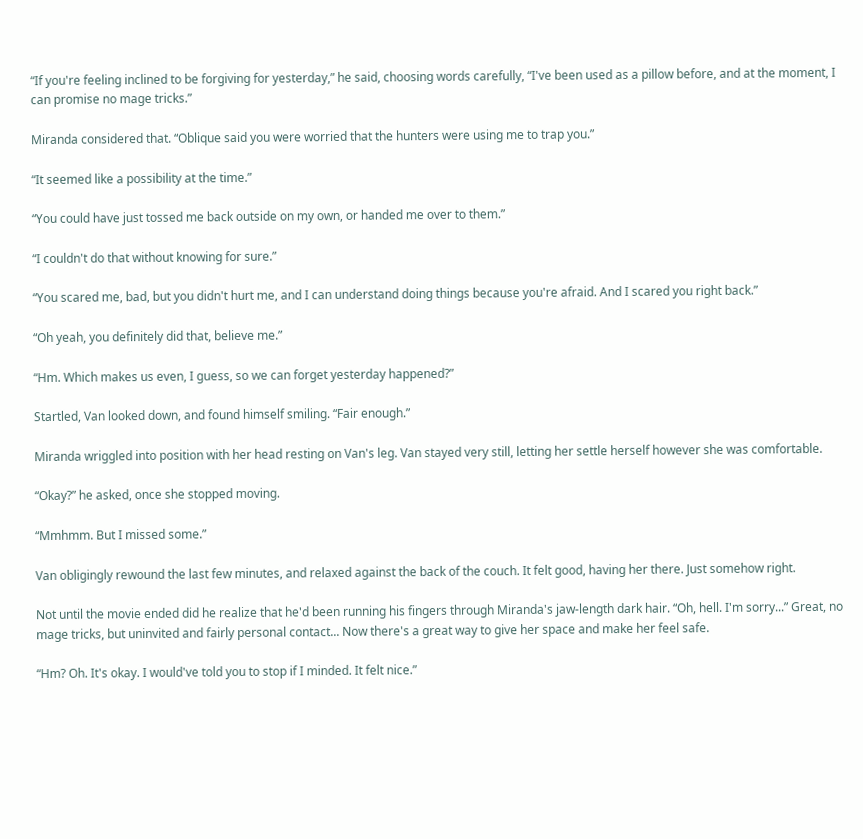“If you're feeling inclined to be forgiving for yesterday,” he said, choosing words carefully, “I've been used as a pillow before, and at the moment, I can promise no mage tricks.”

Miranda considered that. “Oblique said you were worried that the hunters were using me to trap you.”

“It seemed like a possibility at the time.”

“You could have just tossed me back outside on my own, or handed me over to them.”

“I couldn't do that without knowing for sure.”

“You scared me, bad, but you didn't hurt me, and I can understand doing things because you're afraid. And I scared you right back.”

“Oh yeah, you definitely did that, believe me.”

“Hm. Which makes us even, I guess, so we can forget yesterday happened?”

Startled, Van looked down, and found himself smiling. “Fair enough.”

Miranda wriggled into position with her head resting on Van's leg. Van stayed very still, letting her settle herself however she was comfortable.

“Okay?” he asked, once she stopped moving.

“Mmhmm. But I missed some.”

Van obligingly rewound the last few minutes, and relaxed against the back of the couch. It felt good, having her there. Just somehow right.

Not until the movie ended did he realize that he'd been running his fingers through Miranda's jaw-length dark hair. “Oh, hell. I'm sorry...” Great, no mage tricks, but uninvited and fairly personal contact... Now there's a great way to give her space and make her feel safe.

“Hm? Oh. It's okay. I would've told you to stop if I minded. It felt nice.”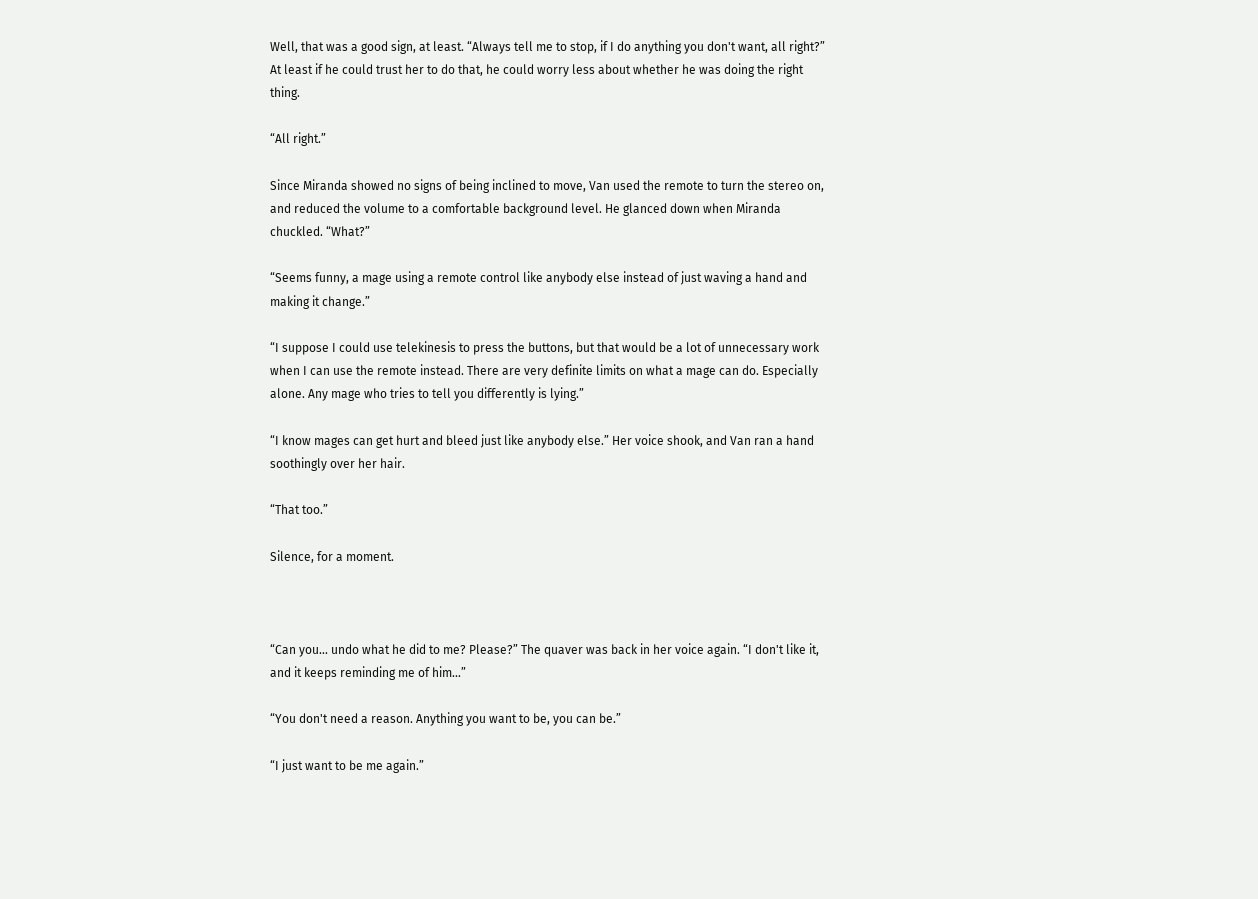Well, that was a good sign, at least. “Always tell me to stop, if I do anything you don't want, all right?” At least if he could trust her to do that, he could worry less about whether he was doing the right thing.

“All right.”

Since Miranda showed no signs of being inclined to move, Van used the remote to turn the stereo on, and reduced the volume to a comfortable background level. He glanced down when Miranda chuckled. “What?”

“Seems funny, a mage using a remote control like anybody else instead of just waving a hand and making it change.”

“I suppose I could use telekinesis to press the buttons, but that would be a lot of unnecessary work when I can use the remote instead. There are very definite limits on what a mage can do. Especially alone. Any mage who tries to tell you differently is lying.”

“I know mages can get hurt and bleed just like anybody else.” Her voice shook, and Van ran a hand soothingly over her hair.

“That too.”

Silence, for a moment.



“Can you... undo what he did to me? Please?” The quaver was back in her voice again. “I don't like it, and it keeps reminding me of him...”

“You don't need a reason. Anything you want to be, you can be.”

“I just want to be me again.”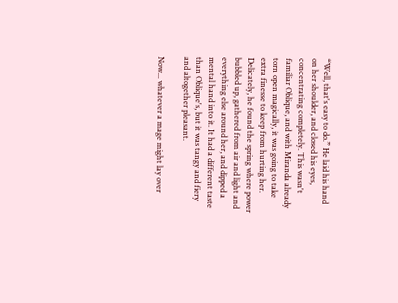“Well, that's easy to do.” He laid his hand on her shoulder, and closed his eyes, concentrating completely. This wasn't familiar Oblique, and with Miranda already torn open magically, it was going to take extra finesse to keep from hurting her. Delicately, he found the spring where power bubbled up, gathered from air and light and everything else around her, and dipped a mental hand into it. It had a different taste than Oblique's, but it was tangy and fiery and altogether pleasant.

Now... whatever a mage might lay over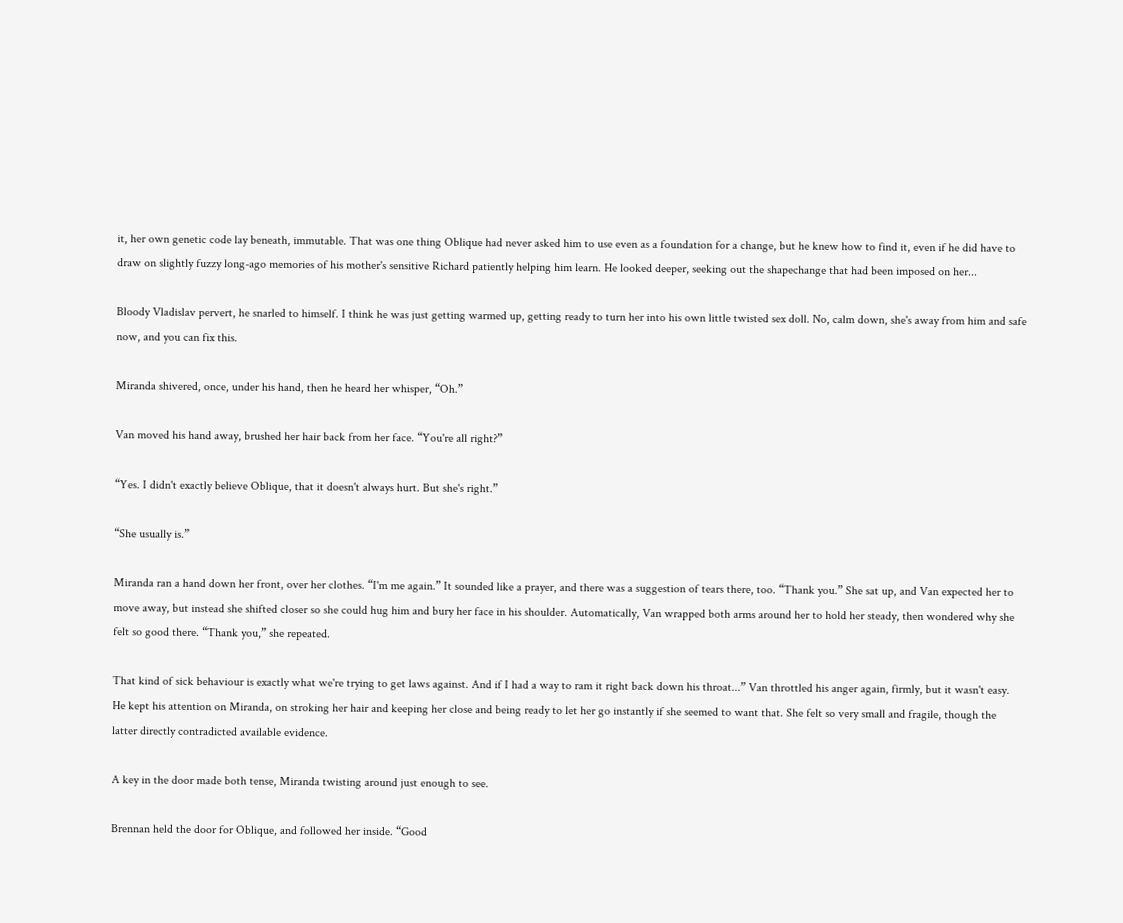it, her own genetic code lay beneath, immutable. That was one thing Oblique had never asked him to use even as a foundation for a change, but he knew how to find it, even if he did have to draw on slightly fuzzy long-ago memories of his mother's sensitive Richard patiently helping him learn. He looked deeper, seeking out the shapechange that had been imposed on her...

Bloody Vladislav pervert, he snarled to himself. I think he was just getting warmed up, getting ready to turn her into his own little twisted sex doll. No, calm down, she's away from him and safe now, and you can fix this.

Miranda shivered, once, under his hand, then he heard her whisper, “Oh.”

Van moved his hand away, brushed her hair back from her face. “You're all right?”

“Yes. I didn't exactly believe Oblique, that it doesn't always hurt. But she's right.”

“She usually is.”

Miranda ran a hand down her front, over her clothes. “I'm me again.” It sounded like a prayer, and there was a suggestion of tears there, too. “Thank you.” She sat up, and Van expected her to move away, but instead she shifted closer so she could hug him and bury her face in his shoulder. Automatically, Van wrapped both arms around her to hold her steady, then wondered why she felt so good there. “Thank you,” she repeated.

That kind of sick behaviour is exactly what we're trying to get laws against. And if I had a way to ram it right back down his throat...” Van throttled his anger again, firmly, but it wasn't easy. He kept his attention on Miranda, on stroking her hair and keeping her close and being ready to let her go instantly if she seemed to want that. She felt so very small and fragile, though the latter directly contradicted available evidence.

A key in the door made both tense, Miranda twisting around just enough to see.

Brennan held the door for Oblique, and followed her inside. “Good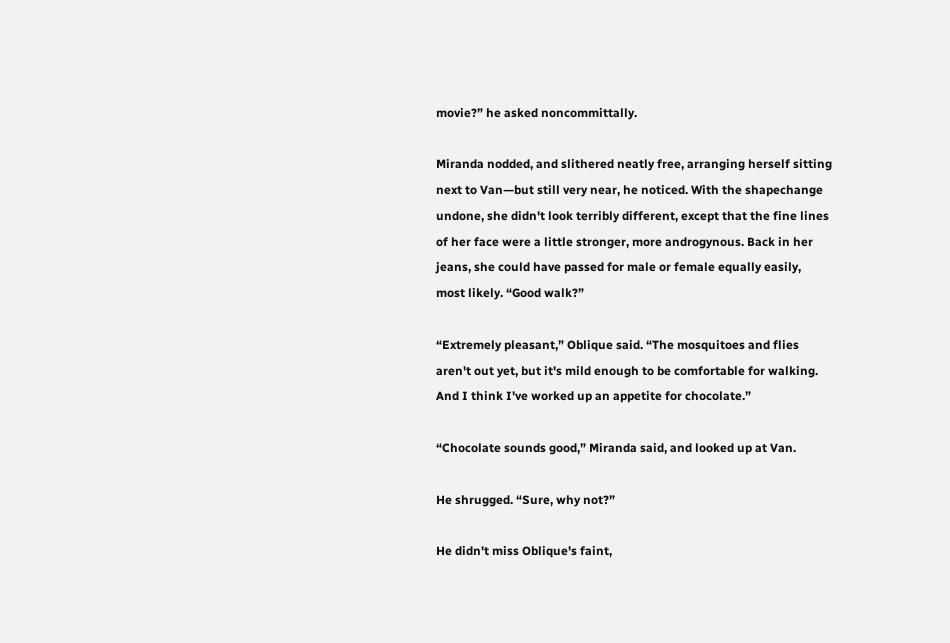movie?” he asked noncommittally.

Miranda nodded, and slithered neatly free, arranging herself sitting next to Van—but still very near, he noticed. With the shapechange undone, she didn't look terribly different, except that the fine lines of her face were a little stronger, more androgynous. Back in her jeans, she could have passed for male or female equally easily, most likely. “Good walk?”

“Extremely pleasant,” Oblique said. “The mosquitoes and flies aren't out yet, but it's mild enough to be comfortable for walking. And I think I've worked up an appetite for chocolate.”

“Chocolate sounds good,” Miranda said, and looked up at Van.

He shrugged. “Sure, why not?”

He didn't miss Oblique's faint,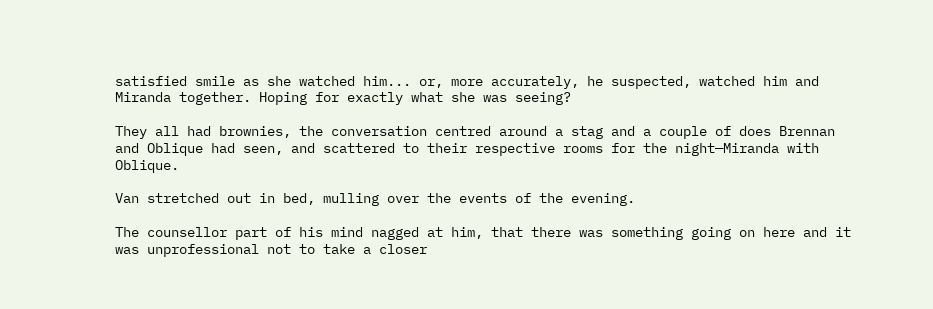satisfied smile as she watched him... or, more accurately, he suspected, watched him and Miranda together. Hoping for exactly what she was seeing?

They all had brownies, the conversation centred around a stag and a couple of does Brennan and Oblique had seen, and scattered to their respective rooms for the night—Miranda with Oblique.

Van stretched out in bed, mulling over the events of the evening.

The counsellor part of his mind nagged at him, that there was something going on here and it was unprofessional not to take a closer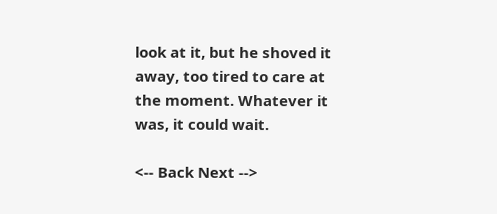look at it, but he shoved it away, too tired to care at the moment. Whatever it was, it could wait.

<-- Back Next -->